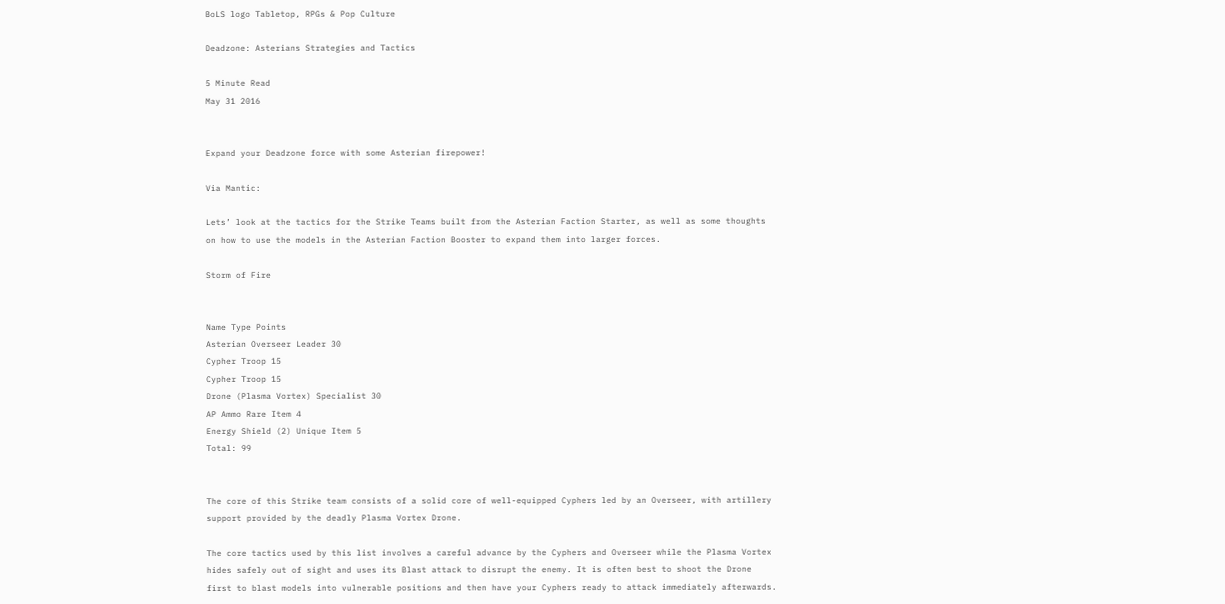BoLS logo Tabletop, RPGs & Pop Culture

Deadzone: Asterians Strategies and Tactics

5 Minute Read
May 31 2016


Expand your Deadzone force with some Asterian firepower!

Via Mantic:

Lets’ look at the tactics for the Strike Teams built from the Asterian Faction Starter, as well as some thoughts on how to use the models in the Asterian Faction Booster to expand them into larger forces.

Storm of Fire


Name Type Points
Asterian Overseer Leader 30
Cypher Troop 15
Cypher Troop 15
Drone (Plasma Vortex) Specialist 30
AP Ammo Rare Item 4
Energy Shield (2) Unique Item 5
Total: 99


The core of this Strike team consists of a solid core of well-equipped Cyphers led by an Overseer, with artillery support provided by the deadly Plasma Vortex Drone.

The core tactics used by this list involves a careful advance by the Cyphers and Overseer while the Plasma Vortex hides safely out of sight and uses its Blast attack to disrupt the enemy. It is often best to shoot the Drone first to blast models into vulnerable positions and then have your Cyphers ready to attack immediately afterwards.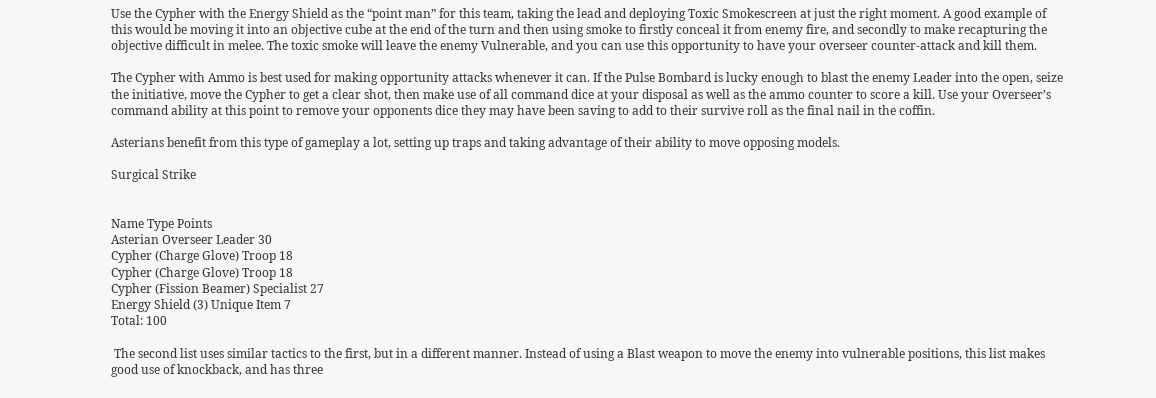Use the Cypher with the Energy Shield as the “point man” for this team, taking the lead and deploying Toxic Smokescreen at just the right moment. A good example of this would be moving it into an objective cube at the end of the turn and then using smoke to firstly conceal it from enemy fire, and secondly to make recapturing the objective difficult in melee. The toxic smoke will leave the enemy Vulnerable, and you can use this opportunity to have your overseer counter-attack and kill them.

The Cypher with Ammo is best used for making opportunity attacks whenever it can. If the Pulse Bombard is lucky enough to blast the enemy Leader into the open, seize the initiative, move the Cypher to get a clear shot, then make use of all command dice at your disposal as well as the ammo counter to score a kill. Use your Overseer’s command ability at this point to remove your opponents dice they may have been saving to add to their survive roll as the final nail in the coffin.

Asterians benefit from this type of gameplay a lot, setting up traps and taking advantage of their ability to move opposing models.

Surgical Strike


Name Type Points
Asterian Overseer Leader 30
Cypher (Charge Glove) Troop 18
Cypher (Charge Glove) Troop 18
Cypher (Fission Beamer) Specialist 27
Energy Shield (3) Unique Item 7
Total: 100

 The second list uses similar tactics to the first, but in a different manner. Instead of using a Blast weapon to move the enemy into vulnerable positions, this list makes good use of knockback, and has three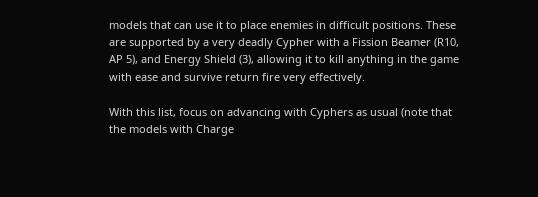models that can use it to place enemies in difficult positions. These are supported by a very deadly Cypher with a Fission Beamer (R10, AP 5), and Energy Shield (3), allowing it to kill anything in the game with ease and survive return fire very effectively.

With this list, focus on advancing with Cyphers as usual (note that the models with Charge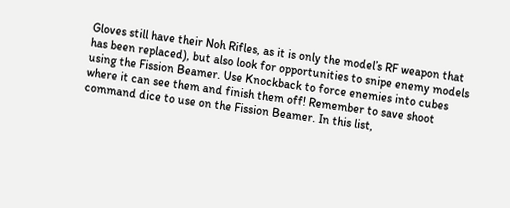Gloves still have their Noh Rifles, as it is only the model’s RF weapon that has been replaced), but also look for opportunities to snipe enemy models using the Fission Beamer. Use Knockback to force enemies into cubes where it can see them and finish them off! Remember to save shoot command dice to use on the Fission Beamer. In this list,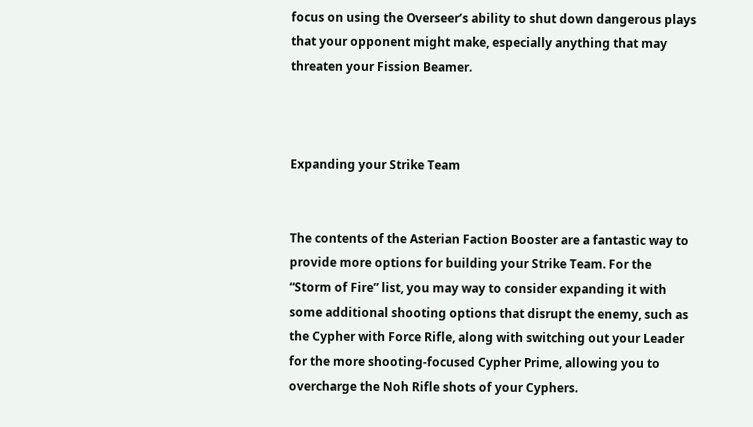focus on using the Overseer’s ability to shut down dangerous plays that your opponent might make, especially anything that may threaten your Fission Beamer.



Expanding your Strike Team


The contents of the Asterian Faction Booster are a fantastic way to provide more options for building your Strike Team. For the “Storm of Fire” list, you may way to consider expanding it with some additional shooting options that disrupt the enemy, such as the Cypher with Force Rifle, along with switching out your Leader for the more shooting-focused Cypher Prime, allowing you to overcharge the Noh Rifle shots of your Cyphers.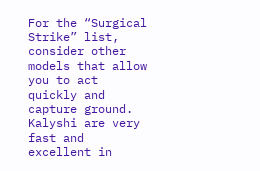For the “Surgical Strike” list, consider other models that allow you to act quickly and capture ground. Kalyshi are very fast and excellent in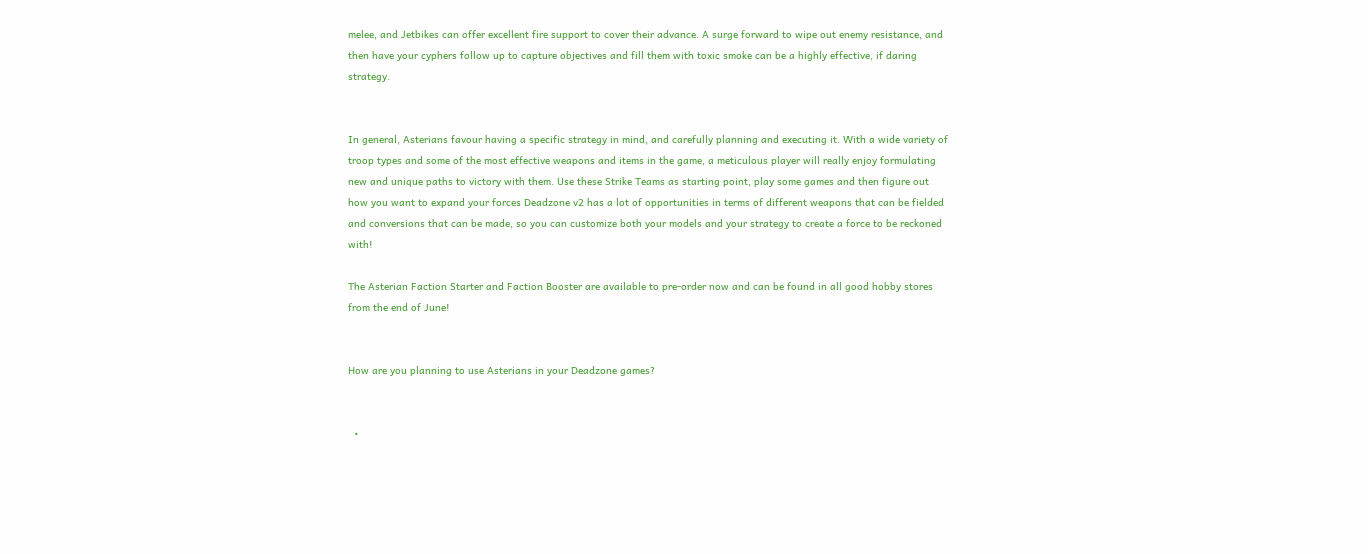melee, and Jetbikes can offer excellent fire support to cover their advance. A surge forward to wipe out enemy resistance, and then have your cyphers follow up to capture objectives and fill them with toxic smoke can be a highly effective, if daring strategy.


In general, Asterians favour having a specific strategy in mind, and carefully planning and executing it. With a wide variety of troop types and some of the most effective weapons and items in the game, a meticulous player will really enjoy formulating new and unique paths to victory with them. Use these Strike Teams as starting point, play some games and then figure out how you want to expand your forces Deadzone v2 has a lot of opportunities in terms of different weapons that can be fielded and conversions that can be made, so you can customize both your models and your strategy to create a force to be reckoned with!

The Asterian Faction Starter and Faction Booster are available to pre-order now and can be found in all good hobby stores from the end of June!


How are you planning to use Asterians in your Deadzone games?


  •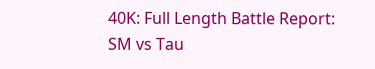40K: Full Length Battle Report: SM vs Tau